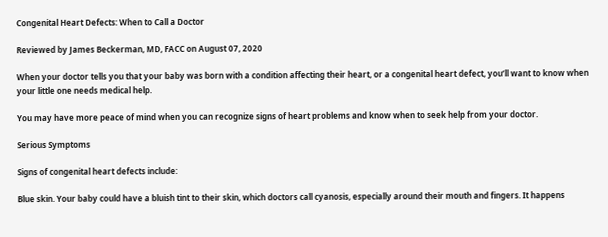Congenital Heart Defects: When to Call a Doctor

Reviewed by James Beckerman, MD, FACC on August 07, 2020

When your doctor tells you that your baby was born with a condition affecting their heart, or a congenital heart defect, you’ll want to know when your little one needs medical help.

You may have more peace of mind when you can recognize signs of heart problems and know when to seek help from your doctor.

Serious Symptoms

Signs of congenital heart defects include:

Blue skin. Your baby could have a bluish tint to their skin, which doctors call cyanosis, especially around their mouth and fingers. It happens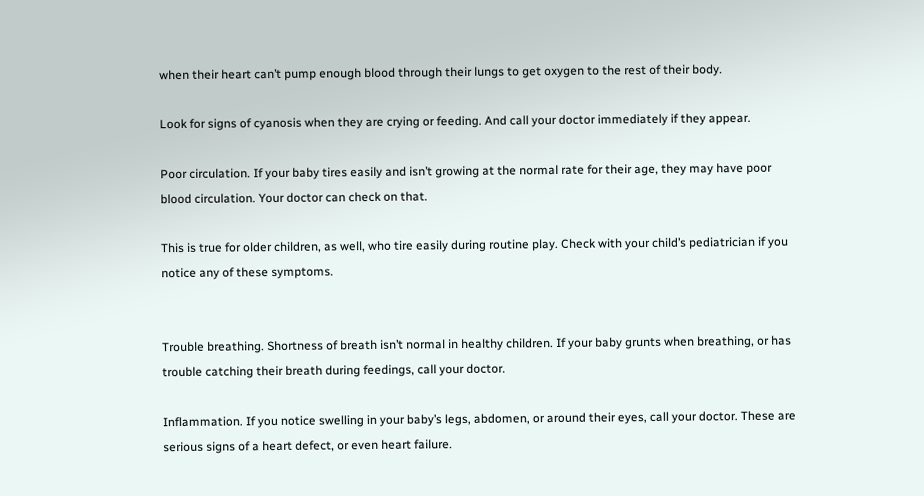when their heart can’t pump enough blood through their lungs to get oxygen to the rest of their body.

Look for signs of cyanosis when they are crying or feeding. And call your doctor immediately if they appear.

Poor circulation. If your baby tires easily and isn’t growing at the normal rate for their age, they may have poor blood circulation. Your doctor can check on that.

This is true for older children, as well, who tire easily during routine play. Check with your child’s pediatrician if you notice any of these symptoms.


Trouble breathing. Shortness of breath isn’t normal in healthy children. If your baby grunts when breathing, or has trouble catching their breath during feedings, call your doctor.

Inflammation. If you notice swelling in your baby’s legs, abdomen, or around their eyes, call your doctor. These are serious signs of a heart defect, or even heart failure.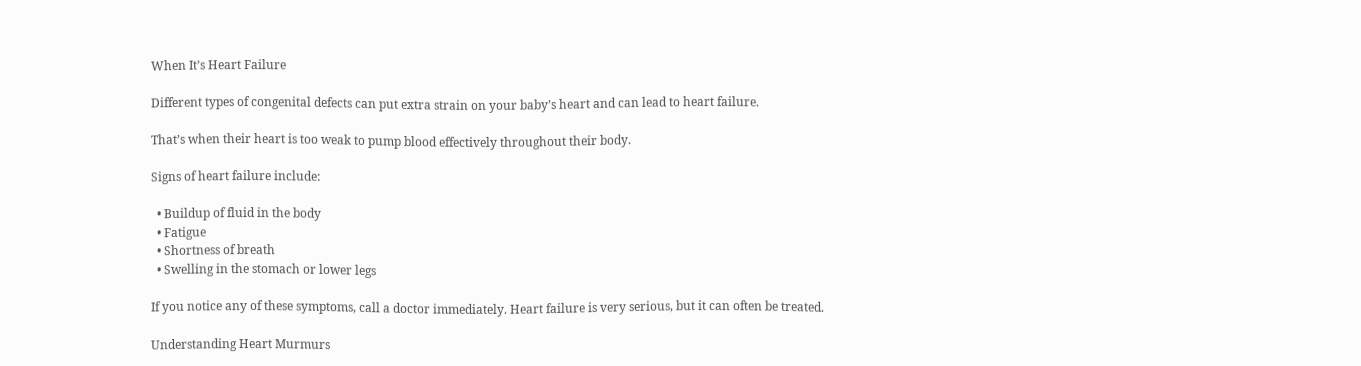When It’s Heart Failure

Different types of congenital defects can put extra strain on your baby’s heart and can lead to heart failure.

That’s when their heart is too weak to pump blood effectively throughout their body.

Signs of heart failure include:

  • Buildup of fluid in the body
  • Fatigue
  • Shortness of breath
  • Swelling in the stomach or lower legs

If you notice any of these symptoms, call a doctor immediately. Heart failure is very serious, but it can often be treated.

Understanding Heart Murmurs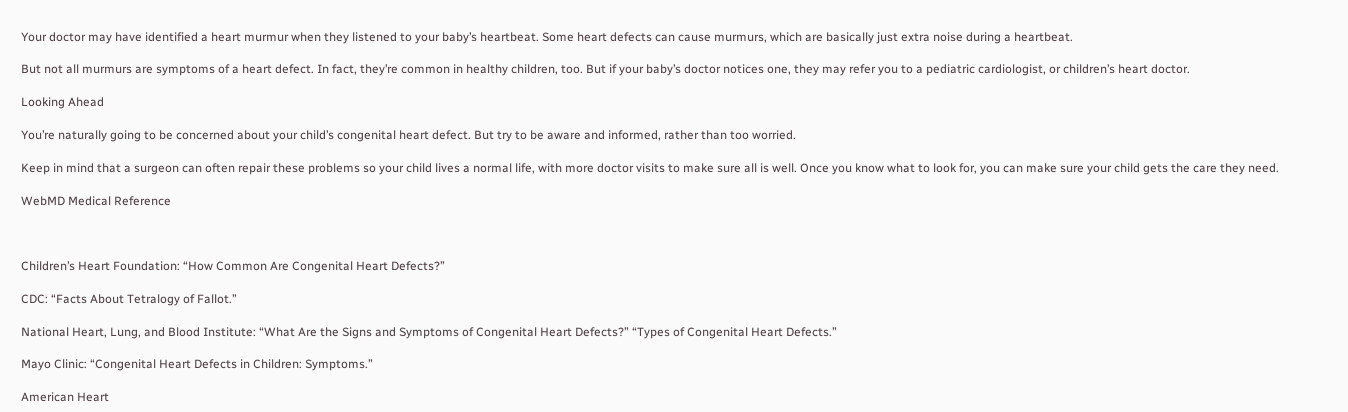Your doctor may have identified a heart murmur when they listened to your baby’s heartbeat. Some heart defects can cause murmurs, which are basically just extra noise during a heartbeat.

But not all murmurs are symptoms of a heart defect. In fact, they’re common in healthy children, too. But if your baby’s doctor notices one, they may refer you to a pediatric cardiologist, or children’s heart doctor.

Looking Ahead

You’re naturally going to be concerned about your child’s congenital heart defect. But try to be aware and informed, rather than too worried.

Keep in mind that a surgeon can often repair these problems so your child lives a normal life, with more doctor visits to make sure all is well. Once you know what to look for, you can make sure your child gets the care they need.

WebMD Medical Reference



Children’s Heart Foundation: “How Common Are Congenital Heart Defects?”

CDC: “Facts About Tetralogy of Fallot.”

National Heart, Lung, and Blood Institute: “What Are the Signs and Symptoms of Congenital Heart Defects?” “Types of Congenital Heart Defects.”

Mayo Clinic: “Congenital Heart Defects in Children: Symptoms.”

American Heart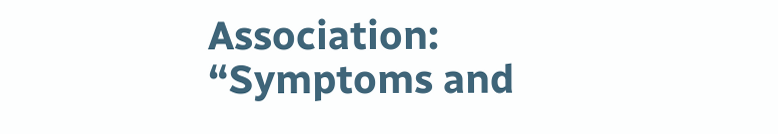Association: “Symptoms and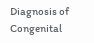Diagnosis of Congenital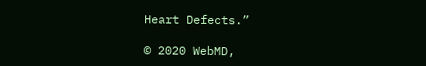Heart Defects.”

© 2020 WebMD,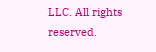LLC. All rights reserved.